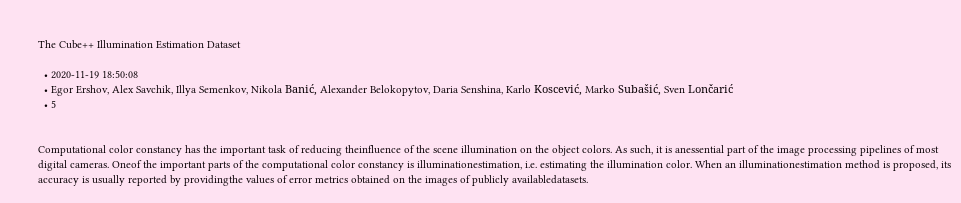The Cube++ Illumination Estimation Dataset

  • 2020-11-19 18:50:08
  • Egor Ershov, Alex Savchik, Illya Semenkov, Nikola Banić, Alexander Belokopytov, Daria Senshina, Karlo Koscević, Marko Subašić, Sven Lončarić
  • 5


Computational color constancy has the important task of reducing theinfluence of the scene illumination on the object colors. As such, it is anessential part of the image processing pipelines of most digital cameras. Oneof the important parts of the computational color constancy is illuminationestimation, i.e. estimating the illumination color. When an illuminationestimation method is proposed, its accuracy is usually reported by providingthe values of error metrics obtained on the images of publicly availabledatasets.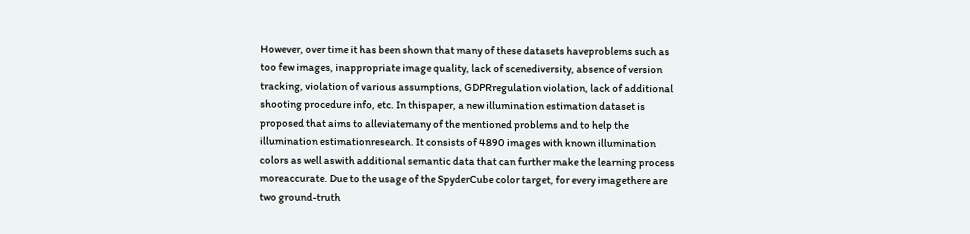However, over time it has been shown that many of these datasets haveproblems such as too few images, inappropriate image quality, lack of scenediversity, absence of version tracking, violation of various assumptions, GDPRregulation violation, lack of additional shooting procedure info, etc. In thispaper, a new illumination estimation dataset is proposed that aims to alleviatemany of the mentioned problems and to help the illumination estimationresearch. It consists of 4890 images with known illumination colors as well aswith additional semantic data that can further make the learning process moreaccurate. Due to the usage of the SpyderCube color target, for every imagethere are two ground-truth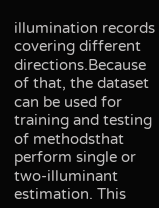illumination records covering different directions.Because of that, the dataset can be used for training and testing of methodsthat perform single or two-illuminant estimation. This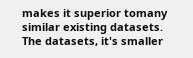makes it superior tomany similar existing datasets. The datasets, it's smaller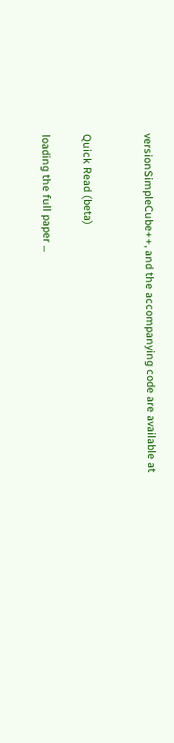versionSimpleCube++, and the accompanying code are available at


Quick Read (beta)

loading the full paper ...